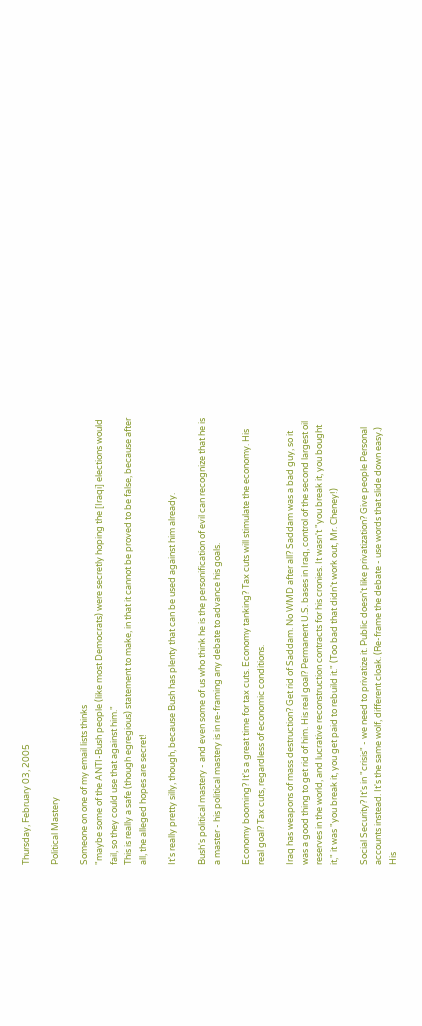Thursday, February 03, 2005

Political Mastery

Someone on one of my email lists thinks
"maybe some of the ANTI-Bush people (like most Democrats) were secretly hoping the [Iraqi] elections would fail, so they could use that against him."
This is really a safe (though egregious) statement to make, in that it cannot be proved to be false, because after all, the alleged hopes are secret!

It's really pretty silly, though, because Bush has plenty that can be used against him already.

Bush's political mastery - and even some of us who think he is the personification of evil can recognize that he is a master - his political mastery is in re-framing any debate to advance his goals.

Economy booming? It's a great time for tax cuts. Economy tanking? Tax cuts will stimulate the economy. His real goal? Tax cuts, regardless of economic conditions.

Iraq has weapons of mass destruction? Get rid of Saddam. No WMD after all? Saddam was a bad guy, so it was a good thing to get rid of him. His real goal? Permanent U.S. bases in Iraq, control of the second largest oil reserves in the world, and lucrative reconstruction contracts for his cronies. It wasn't "you break it, you bought it," it was "you break it, you get paid to rebuild it." (Too bad that didn't work out, Mr. Cheney!)

Social Security? It's in "crisis" - we need to privatize it. Public doesn't like privatization? Give people Personal accounts instead. It's the same wolf, different cloak. (Re-frame the debate - use words that slide down easy.) His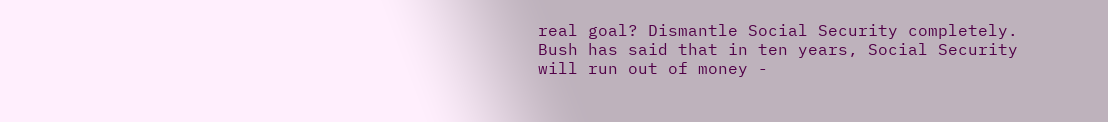real goal? Dismantle Social Security completely. Bush has said that in ten years, Social Security will run out of money -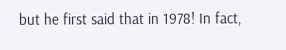but he first said that in 1978! In fact,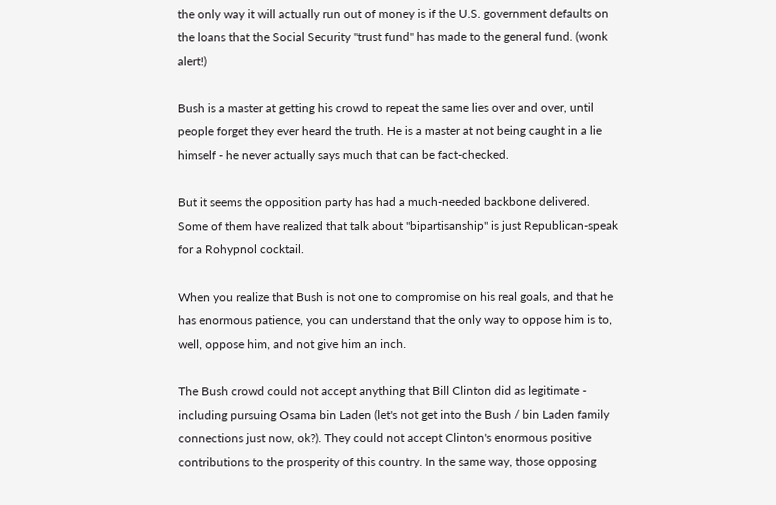the only way it will actually run out of money is if the U.S. government defaults on the loans that the Social Security "trust fund" has made to the general fund. (wonk alert!)

Bush is a master at getting his crowd to repeat the same lies over and over, until people forget they ever heard the truth. He is a master at not being caught in a lie himself - he never actually says much that can be fact-checked.

But it seems the opposition party has had a much-needed backbone delivered. Some of them have realized that talk about "bipartisanship" is just Republican-speak for a Rohypnol cocktail.

When you realize that Bush is not one to compromise on his real goals, and that he has enormous patience, you can understand that the only way to oppose him is to, well, oppose him, and not give him an inch.

The Bush crowd could not accept anything that Bill Clinton did as legitimate - including pursuing Osama bin Laden (let's not get into the Bush / bin Laden family connections just now, ok?). They could not accept Clinton's enormous positive contributions to the prosperity of this country. In the same way, those opposing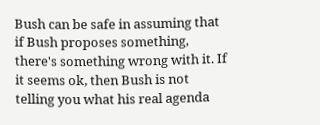Bush can be safe in assuming that if Bush proposes something, there's something wrong with it. If it seems ok, then Bush is not telling you what his real agenda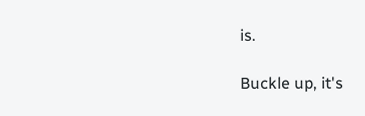is.

Buckle up, it's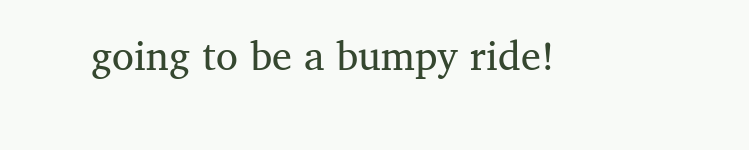going to be a bumpy ride!